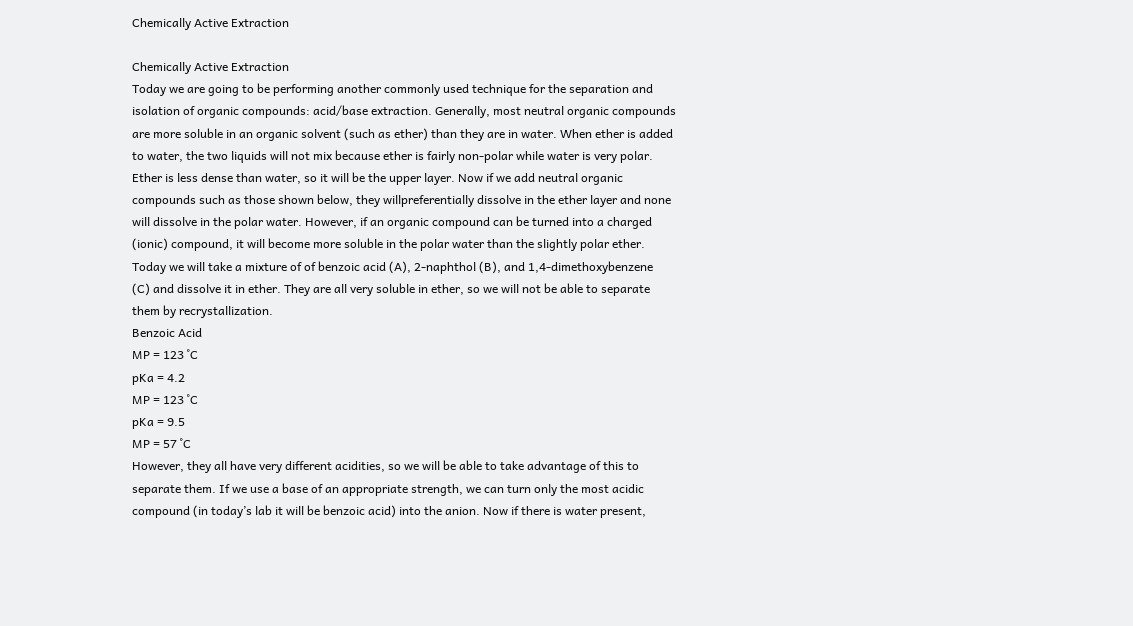Chemically Active Extraction

Chemically Active Extraction
Today we are going to be performing another commonly used technique for the separation and
isolation of organic compounds: acid/base extraction. Generally, most neutral organic compounds
are more soluble in an organic solvent (such as ether) than they are in water. When ether is added
to water, the two liquids will not mix because ether is fairly non-polar while water is very polar.
Ether is less dense than water, so it will be the upper layer. Now if we add neutral organic
compounds such as those shown below, they willpreferentially dissolve in the ether layer and none
will dissolve in the polar water. However, if an organic compound can be turned into a charged
(ionic) compound, it will become more soluble in the polar water than the slightly polar ether.
Today we will take a mixture of of benzoic acid (A), 2-naphthol (B), and 1,4-dimethoxybenzene
(C) and dissolve it in ether. They are all very soluble in ether, so we will not be able to separate
them by recrystallization.
Benzoic Acid
MP = 123 ˚C
pKa = 4.2
MP = 123 ˚C
pKa = 9.5
MP = 57 ˚C
However, they all have very different acidities, so we will be able to take advantage of this to
separate them. If we use a base of an appropriate strength, we can turn only the most acidic
compound (in today’s lab it will be benzoic acid) into the anion. Now if there is water present,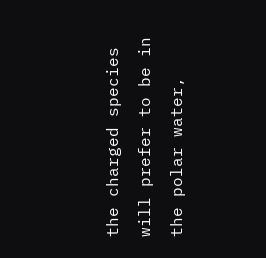the charged species will prefer to be in the polar water,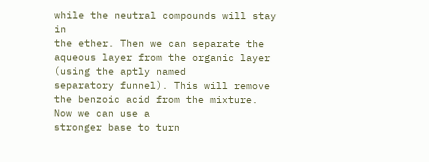while the neutral compounds will stay in
the ether. Then we can separate the aqueous layer from the organic layer (using the aptly named
separatory funnel). This will remove the benzoic acid from the mixture. Now we can use a
stronger base to turn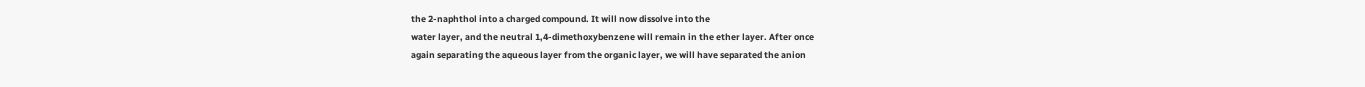the 2-naphthol into a charged compound. It will now dissolve into the
water layer, and the neutral 1,4-dimethoxybenzene will remain in the ether layer. After once
again separating the aqueous layer from the organic layer, we will have separated the anion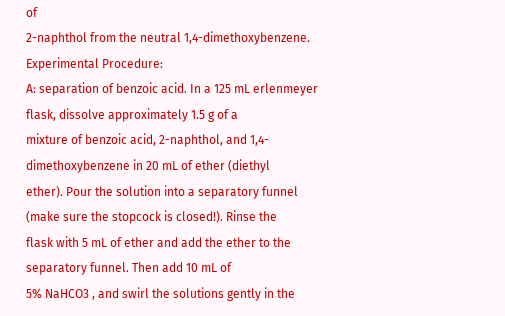of
2-naphthol from the neutral 1,4-dimethoxybenzene.
Experimental Procedure:
A: separation of benzoic acid. In a 125 mL erlenmeyer flask, dissolve approximately 1.5 g of a
mixture of benzoic acid, 2-naphthol, and 1,4-dimethoxybenzene in 20 mL of ether (diethyl
ether). Pour the solution into a separatory funnel (make sure the stopcock is closed!). Rinse the
flask with 5 mL of ether and add the ether to the separatory funnel. Then add 10 mL of
5% NaHCO3 , and swirl the solutions gently in the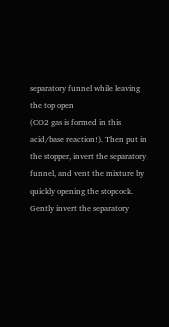separatory funnel while leaving the top open
(CO2 gas is formed in this acid/base reaction!). Then put in the stopper, invert the separatory
funnel, and vent the mixture by quickly opening the stopcock. Gently invert the separatory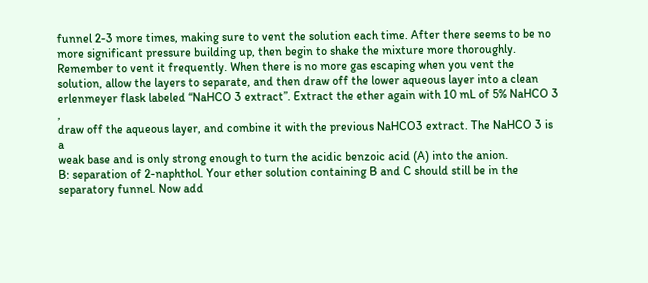funnel 2-3 more times, making sure to vent the solution each time. After there seems to be no
more significant pressure building up, then begin to shake the mixture more thoroughly.
Remember to vent it frequently. When there is no more gas escaping when you vent the
solution, allow the layers to separate, and then draw off the lower aqueous layer into a clean
erlenmeyer flask labeled “NaHCO 3 extract”. Extract the ether again with 10 mL of 5% NaHCO 3 ,
draw off the aqueous layer, and combine it with the previous NaHCO3 extract. The NaHCO 3 is a
weak base and is only strong enough to turn the acidic benzoic acid (A) into the anion.
B: separation of 2-naphthol. Your ether solution containing B and C should still be in the
separatory funnel. Now add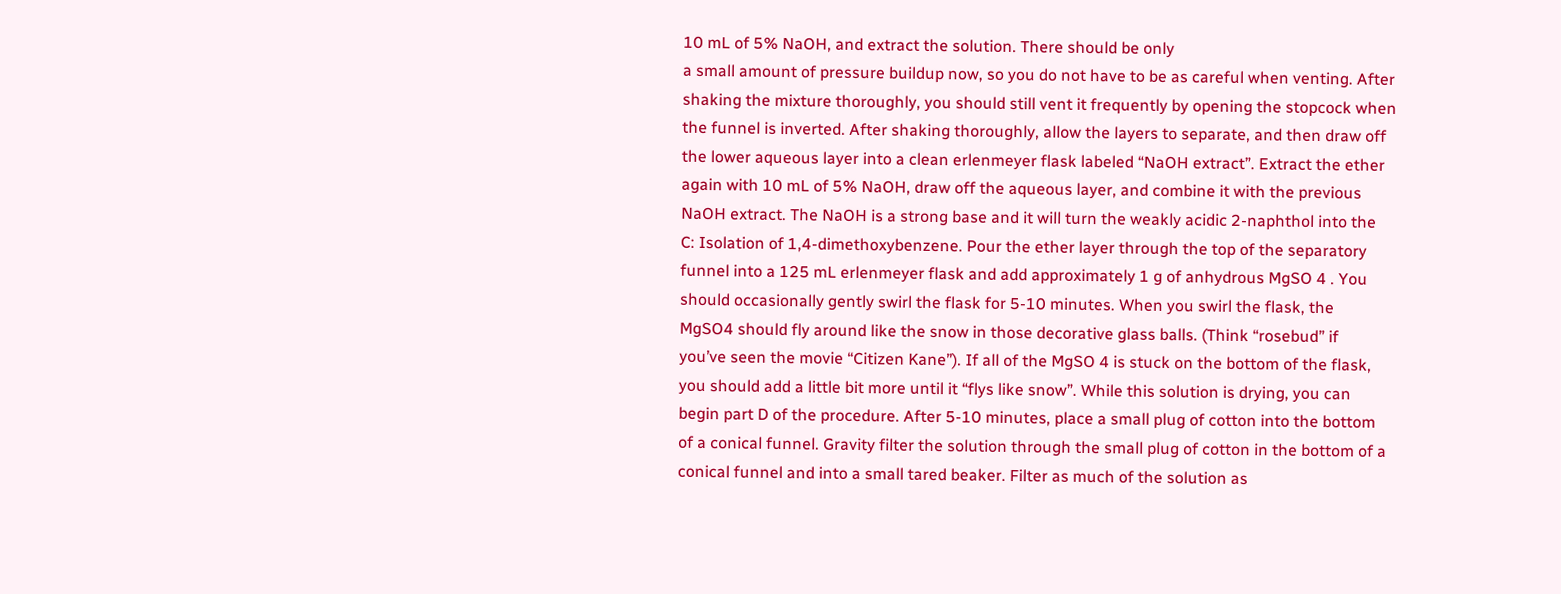10 mL of 5% NaOH, and extract the solution. There should be only
a small amount of pressure buildup now, so you do not have to be as careful when venting. After
shaking the mixture thoroughly, you should still vent it frequently by opening the stopcock when
the funnel is inverted. After shaking thoroughly, allow the layers to separate, and then draw off
the lower aqueous layer into a clean erlenmeyer flask labeled “NaOH extract”. Extract the ether
again with 10 mL of 5% NaOH, draw off the aqueous layer, and combine it with the previous
NaOH extract. The NaOH is a strong base and it will turn the weakly acidic 2-naphthol into the
C: Isolation of 1,4-dimethoxybenzene. Pour the ether layer through the top of the separatory
funnel into a 125 mL erlenmeyer flask and add approximately 1 g of anhydrous MgSO 4 . You
should occasionally gently swirl the flask for 5-10 minutes. When you swirl the flask, the
MgSO4 should fly around like the snow in those decorative glass balls. (Think “rosebud” if
you’ve seen the movie “Citizen Kane”). If all of the MgSO 4 is stuck on the bottom of the flask,
you should add a little bit more until it “flys like snow”. While this solution is drying, you can
begin part D of the procedure. After 5-10 minutes, place a small plug of cotton into the bottom
of a conical funnel. Gravity filter the solution through the small plug of cotton in the bottom of a
conical funnel and into a small tared beaker. Filter as much of the solution as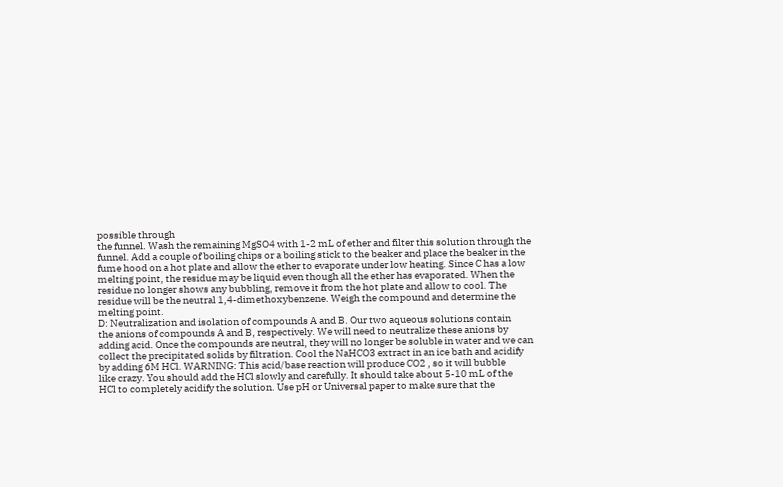possible through
the funnel. Wash the remaining MgSO4 with 1-2 mL of ether and filter this solution through the
funnel. Add a couple of boiling chips or a boiling stick to the beaker and place the beaker in the
fume hood on a hot plate and allow the ether to evaporate under low heating. Since C has a low
melting point, the residue may be liquid even though all the ether has evaporated. When the
residue no longer shows any bubbling, remove it from the hot plate and allow to cool. The
residue will be the neutral 1,4-dimethoxybenzene. Weigh the compound and determine the
melting point.
D: Neutralization and isolation of compounds A and B. Our two aqueous solutions contain
the anions of compounds A and B, respectively. We will need to neutralize these anions by
adding acid. Once the compounds are neutral, they will no longer be soluble in water and we can
collect the precipitated solids by filtration. Cool the NaHCO3 extract in an ice bath and acidify
by adding 6M HCl. WARNING: This acid/base reaction will produce CO2 , so it will bubble
like crazy. You should add the HCl slowly and carefully. It should take about 5-10 mL of the
HCl to completely acidify the solution. Use pH or Universal paper to make sure that the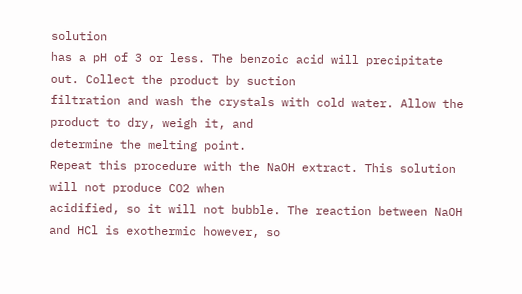solution
has a pH of 3 or less. The benzoic acid will precipitate out. Collect the product by suction
filtration and wash the crystals with cold water. Allow the product to dry, weigh it, and
determine the melting point.
Repeat this procedure with the NaOH extract. This solution will not produce CO2 when
acidified, so it will not bubble. The reaction between NaOH and HCl is exothermic however, so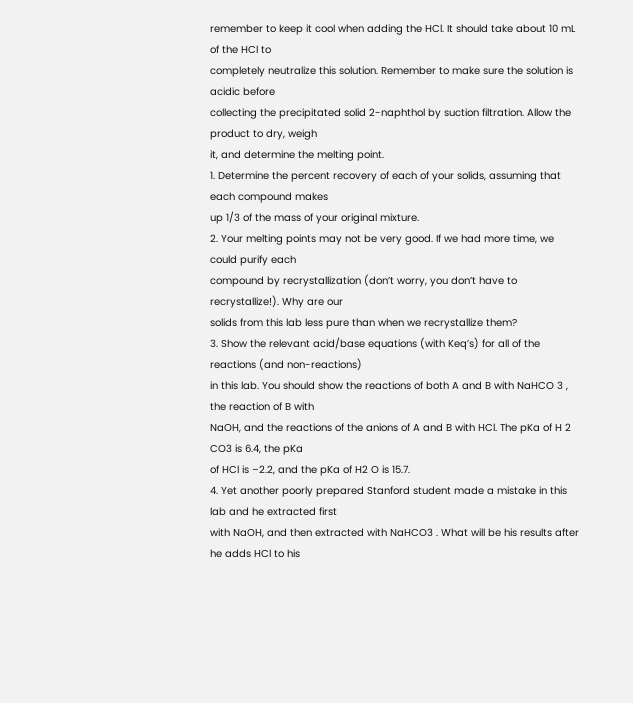remember to keep it cool when adding the HCl. It should take about 10 mL of the HCl to
completely neutralize this solution. Remember to make sure the solution is acidic before
collecting the precipitated solid 2-naphthol by suction filtration. Allow the product to dry, weigh
it, and determine the melting point.
1. Determine the percent recovery of each of your solids, assuming that each compound makes
up 1/3 of the mass of your original mixture.
2. Your melting points may not be very good. If we had more time, we could purify each
compound by recrystallization (don’t worry, you don’t have to recrystallize!). Why are our
solids from this lab less pure than when we recrystallize them?
3. Show the relevant acid/base equations (with Keq’s) for all of the reactions (and non-reactions)
in this lab. You should show the reactions of both A and B with NaHCO 3 , the reaction of B with
NaOH, and the reactions of the anions of A and B with HCl. The pKa of H 2 CO3 is 6.4, the pKa
of HCl is –2.2, and the pKa of H2 O is 15.7.
4. Yet another poorly prepared Stanford student made a mistake in this lab and he extracted first
with NaOH, and then extracted with NaHCO3 . What will be his results after he adds HCl to his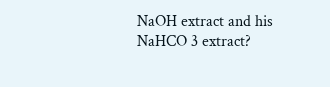NaOH extract and his NaHCO 3 extract?